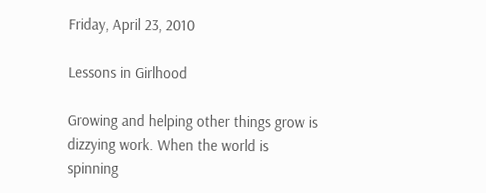Friday, April 23, 2010

Lessons in Girlhood

Growing and helping other things grow is dizzying work. When the world is spinning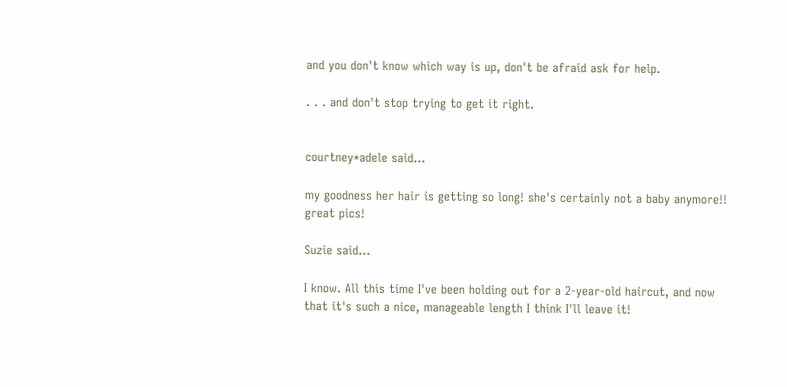and you don't know which way is up, don't be afraid ask for help.

. . . and don't stop trying to get it right.


courtney*adele said...

my goodness her hair is getting so long! she's certainly not a baby anymore!! great pics!

Suzie said...

I know. All this time I've been holding out for a 2-year-old haircut, and now that it's such a nice, manageable length I think I'll leave it!